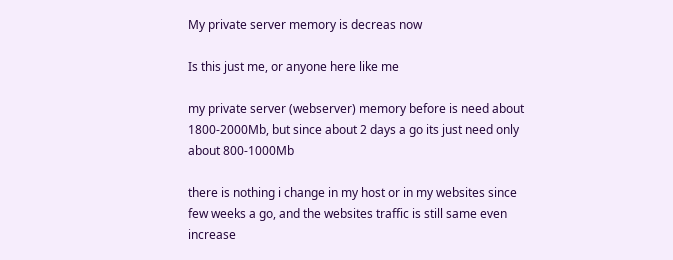My private server memory is decreas now

Is this just me, or anyone here like me

my private server (webserver) memory before is need about 1800-2000Mb, but since about 2 days a go its just need only about 800-1000Mb

there is nothing i change in my host or in my websites since few weeks a go, and the websites traffic is still same even increase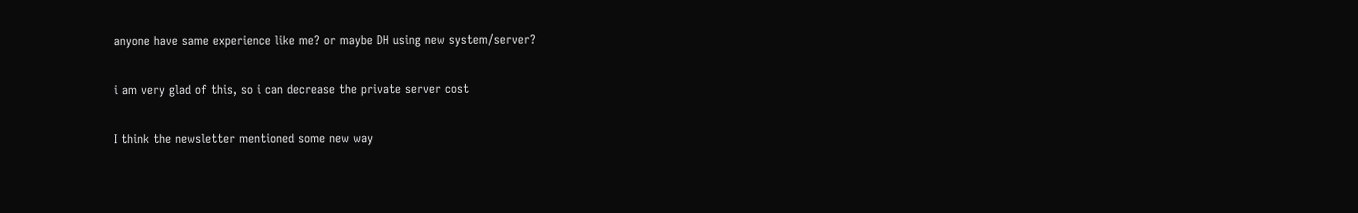anyone have same experience like me? or maybe DH using new system/server?

i am very glad of this, so i can decrease the private server cost

I think the newsletter mentioned some new way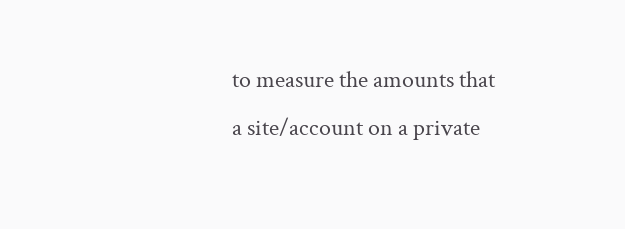to measure the amounts that a site/account on a private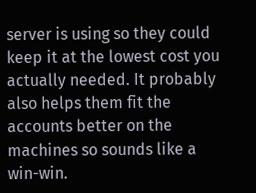server is using so they could keep it at the lowest cost you actually needed. It probably also helps them fit the accounts better on the machines so sounds like a win-win.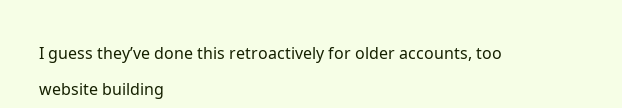I guess they’ve done this retroactively for older accounts, too

website building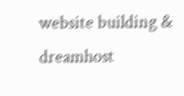website building & dreamhost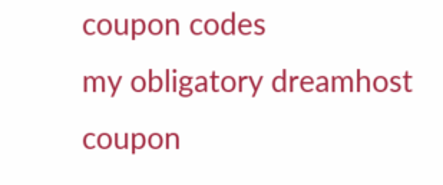coupon codes
my obligatory dreamhost coupon